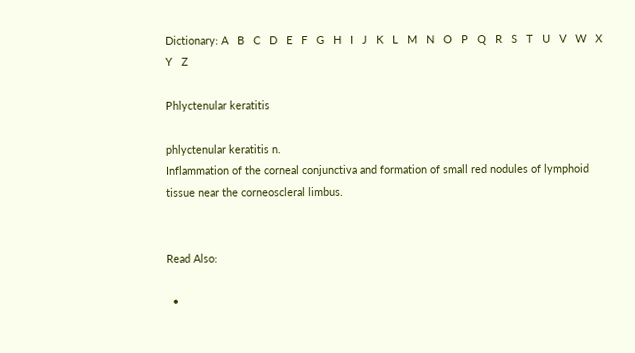Dictionary: A   B   C   D   E   F   G   H   I   J   K   L   M   N   O   P   Q   R   S   T   U   V   W   X   Y   Z

Phlyctenular keratitis

phlyctenular keratitis n.
Inflammation of the corneal conjunctiva and formation of small red nodules of lymphoid tissue near the corneoscleral limbus.


Read Also:

  •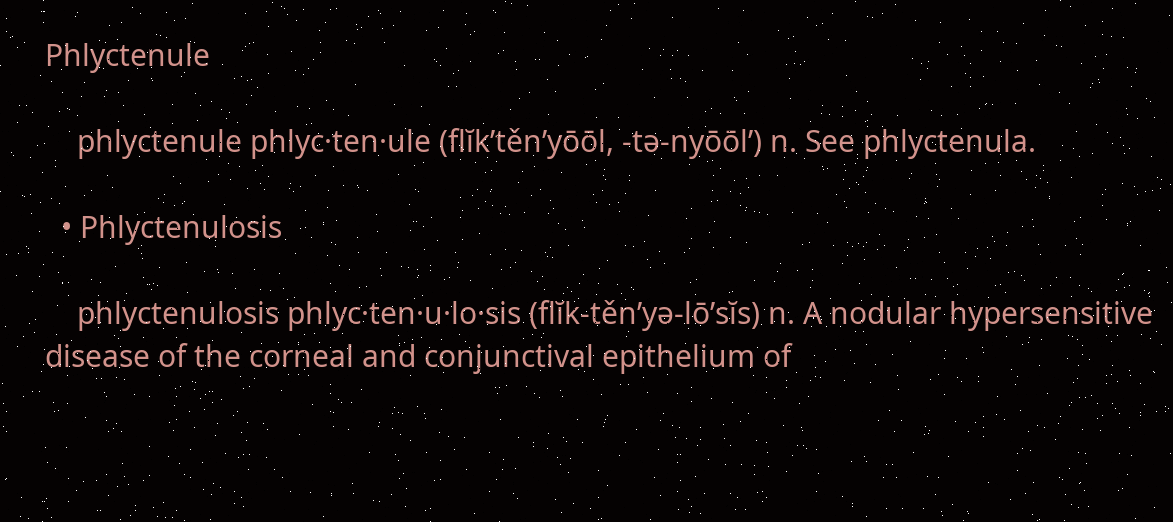Phlyctenule

    phlyctenule phlyc·ten·ule (flĭk’těn’yōōl, -tə-nyōōl’) n. See phlyctenula.

  • Phlyctenulosis

    phlyctenulosis phlyc·ten·u·lo·sis (flĭk-těn’yə-lō’sĭs) n. A nodular hypersensitive disease of the corneal and conjunctival epithelium of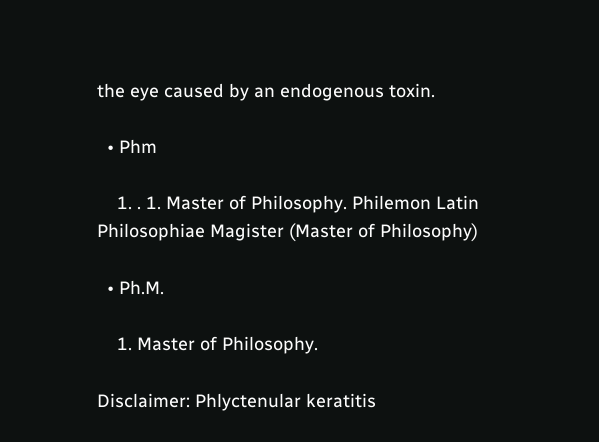the eye caused by an endogenous toxin.

  • Phm

    1. . 1. Master of Philosophy. Philemon Latin Philosophiae Magister (Master of Philosophy)

  • Ph.M.

    1. Master of Philosophy.

Disclaimer: Phlyctenular keratitis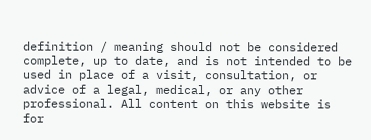definition / meaning should not be considered complete, up to date, and is not intended to be used in place of a visit, consultation, or advice of a legal, medical, or any other professional. All content on this website is for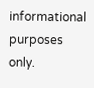informational purposes only.